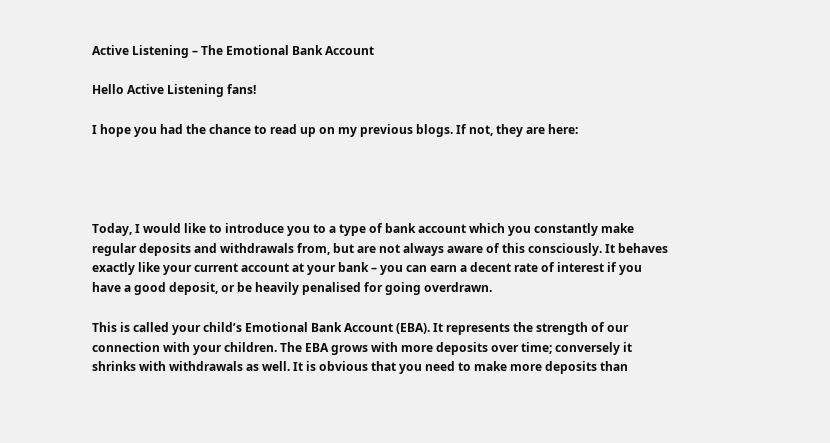Active Listening – The Emotional Bank Account

Hello Active Listening fans!

I hope you had the chance to read up on my previous blogs. If not, they are here:




Today, I would like to introduce you to a type of bank account which you constantly make regular deposits and withdrawals from, but are not always aware of this consciously. It behaves exactly like your current account at your bank – you can earn a decent rate of interest if you have a good deposit, or be heavily penalised for going overdrawn.

This is called your child’s Emotional Bank Account (EBA). It represents the strength of our connection with your children. The EBA grows with more deposits over time; conversely it shrinks with withdrawals as well. It is obvious that you need to make more deposits than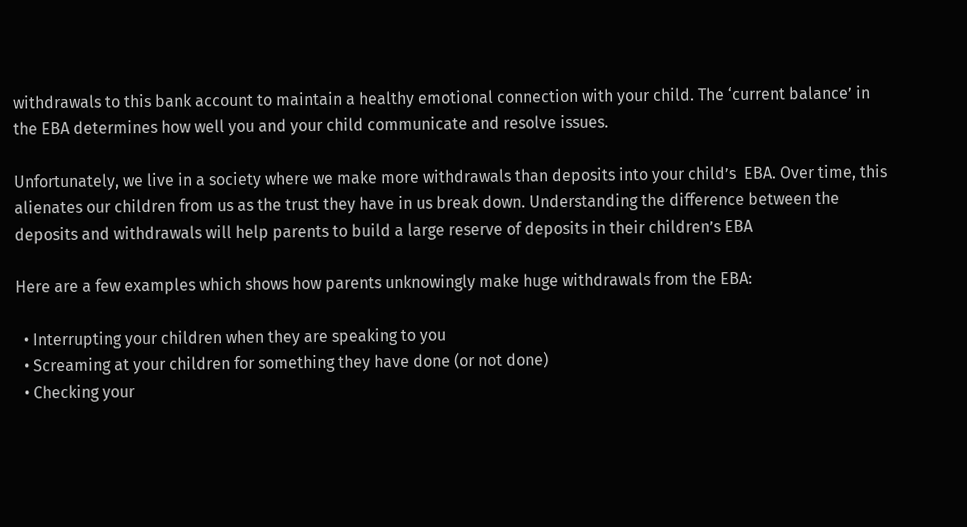withdrawals to this bank account to maintain a healthy emotional connection with your child. The ‘current balance’ in the EBA determines how well you and your child communicate and resolve issues.

Unfortunately, we live in a society where we make more withdrawals than deposits into your child’s  EBA. Over time, this alienates our children from us as the trust they have in us break down. Understanding the difference between the deposits and withdrawals will help parents to build a large reserve of deposits in their children’s EBA

Here are a few examples which shows how parents unknowingly make huge withdrawals from the EBA:

  • Interrupting your children when they are speaking to you
  • Screaming at your children for something they have done (or not done)
  • Checking your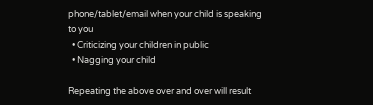phone/tablet/email when your child is speaking to you
  • Criticizing your children in public
  • Nagging your child

Repeating the above over and over will result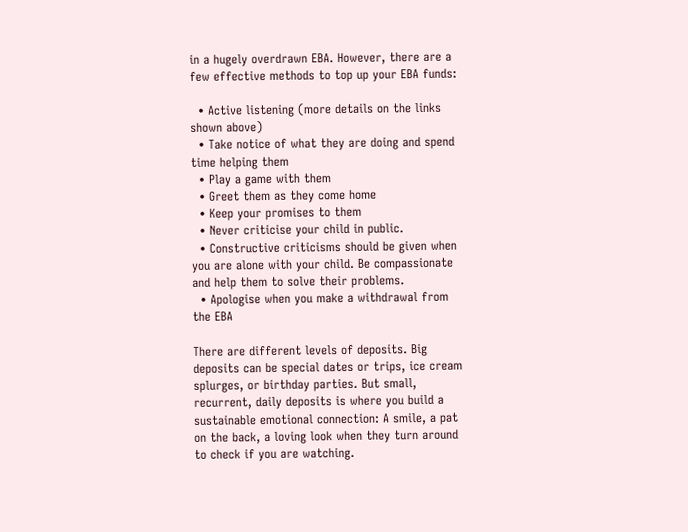in a hugely overdrawn EBA. However, there are a few effective methods to top up your EBA funds:

  • Active listening (more details on the links shown above)
  • Take notice of what they are doing and spend time helping them
  • Play a game with them
  • Greet them as they come home
  • Keep your promises to them
  • Never criticise your child in public.
  • Constructive criticisms should be given when you are alone with your child. Be compassionate and help them to solve their problems.
  • Apologise when you make a withdrawal from the EBA

There are different levels of deposits. Big deposits can be special dates or trips, ice cream splurges, or birthday parties. But small, recurrent, daily deposits is where you build a sustainable emotional connection: A smile, a pat on the back, a loving look when they turn around to check if you are watching.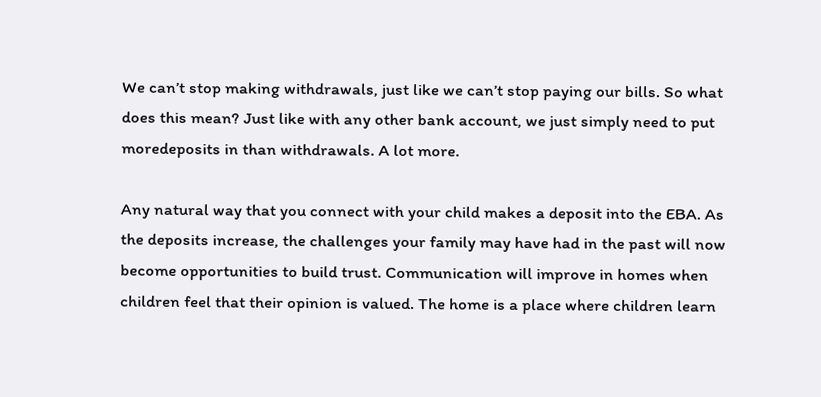We can’t stop making withdrawals, just like we can’t stop paying our bills. So what does this mean? Just like with any other bank account, we just simply need to put moredeposits in than withdrawals. A lot more.

Any natural way that you connect with your child makes a deposit into the EBA. As the deposits increase, the challenges your family may have had in the past will now become opportunities to build trust. Communication will improve in homes when children feel that their opinion is valued. The home is a place where children learn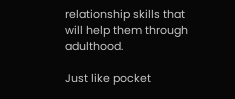relationship skills that will help them through adulthood.

Just like pocket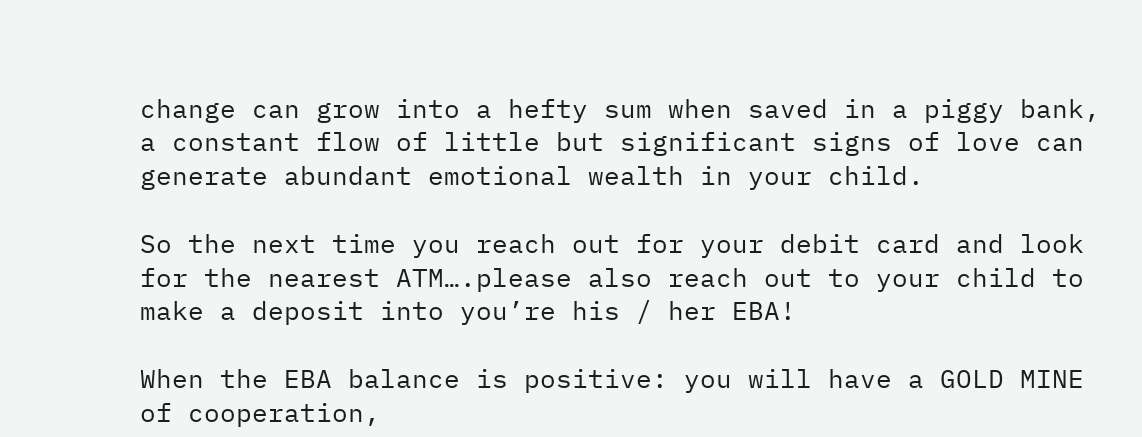change can grow into a hefty sum when saved in a piggy bank, a constant flow of little but significant signs of love can generate abundant emotional wealth in your child.

So the next time you reach out for your debit card and look for the nearest ATM….please also reach out to your child to make a deposit into you’re his / her EBA!

When the EBA balance is positive: you will have a GOLD MINE of cooperation,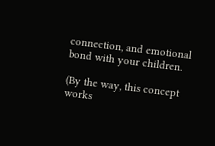connection, and emotional bond with your children.

(By the way, this concept works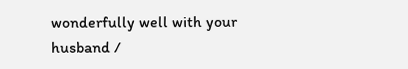wonderfully well with your husband /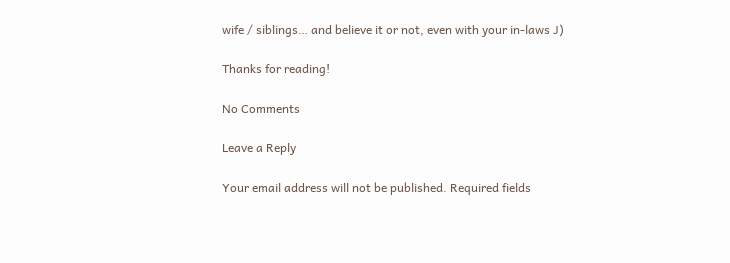wife / siblings… and believe it or not, even with your in-laws J)

Thanks for reading!

No Comments

Leave a Reply

Your email address will not be published. Required fields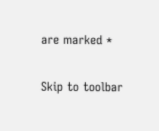are marked *

Skip to toolbar